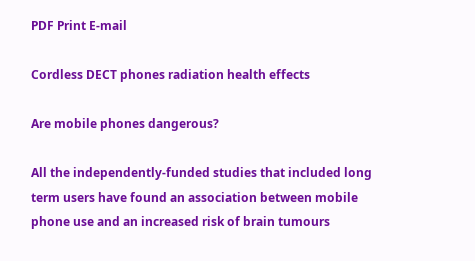PDF Print E-mail

Cordless DECT phones radiation health effects

Are mobile phones dangerous?

All the independently-funded studies that included long term users have found an association between mobile phone use and an increased risk of brain tumours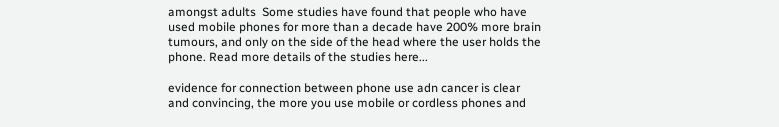amongst adults  Some studies have found that people who have used mobile phones for more than a decade have 200% more brain tumours, and only on the side of the head where the user holds the phone. Read more details of the studies here...

evidence for connection between phone use adn cancer is clear and convincing, the more you use mobile or cordless phones and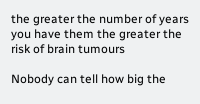the greater the number of years you have them the greater the risk of brain tumours

Nobody can tell how big the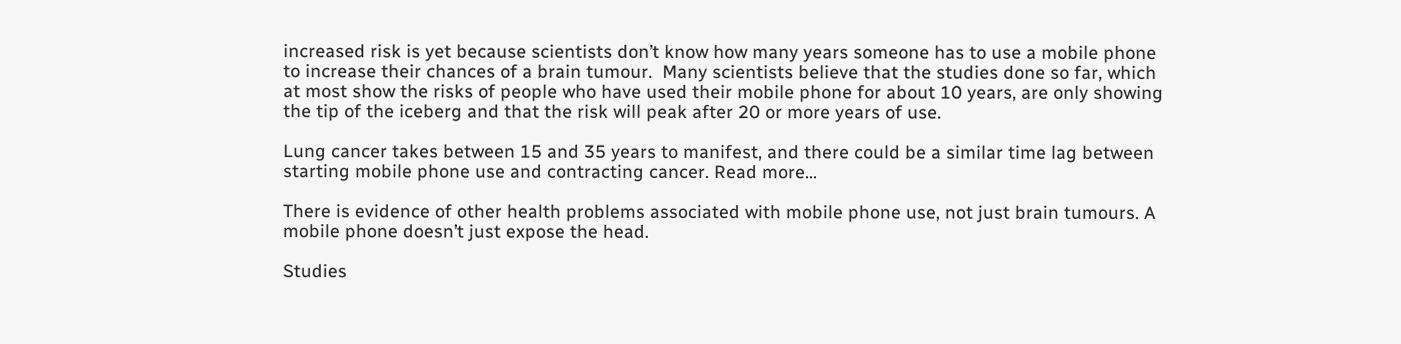increased risk is yet because scientists don’t know how many years someone has to use a mobile phone to increase their chances of a brain tumour.  Many scientists believe that the studies done so far, which at most show the risks of people who have used their mobile phone for about 10 years, are only showing the tip of the iceberg and that the risk will peak after 20 or more years of use.

Lung cancer takes between 15 and 35 years to manifest, and there could be a similar time lag between starting mobile phone use and contracting cancer. Read more...

There is evidence of other health problems associated with mobile phone use, not just brain tumours. A mobile phone doesn’t just expose the head.

Studies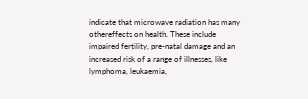indicate that microwave radiation has many othereffects on health. These include impaired fertility, pre-natal damage and an increased risk of a range of illnesses, like lymphoma, leukaemia,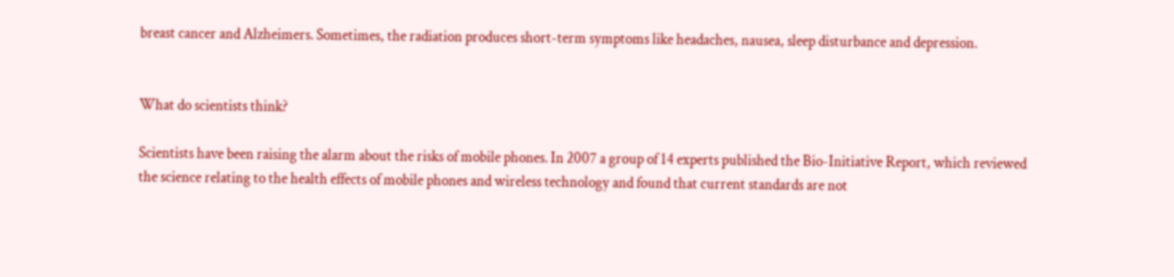breast cancer and Alzheimers. Sometimes, the radiation produces short-term symptoms like headaches, nausea, sleep disturbance and depression.


What do scientists think?

Scientists have been raising the alarm about the risks of mobile phones. In 2007 a group of 14 experts published the Bio-Initiative Report, which reviewed the science relating to the health effects of mobile phones and wireless technology and found that current standards are not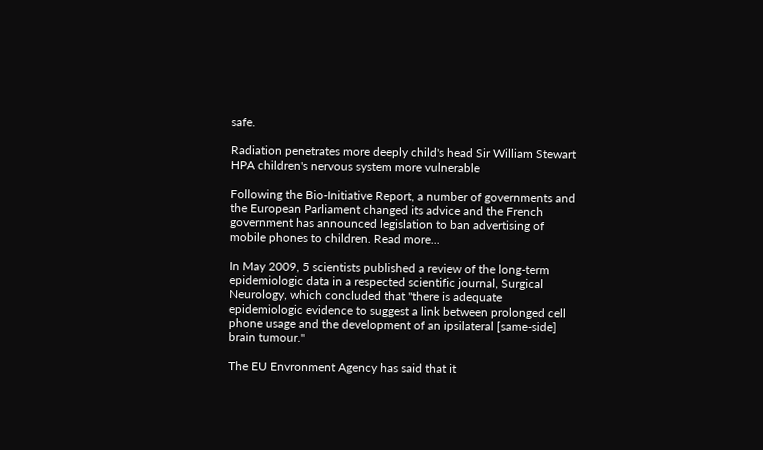safe.

Radiation penetrates more deeply child's head Sir William Stewart HPA children's nervous system more vulnerable

Following the Bio-Initiative Report, a number of governments and the European Parliament changed its advice and the French government has announced legislation to ban advertising of mobile phones to children. Read more...

In May 2009, 5 scientists published a review of the long-term epidemiologic data in a respected scientific journal, Surgical Neurology, which concluded that "there is adequate epidemiologic evidence to suggest a link between prolonged cell phone usage and the development of an ipsilateral [same-side] brain tumour."

The EU Envronment Agency has said that it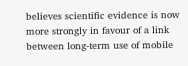believes scientific evidence is now more strongly in favour of a link between long-term use of mobile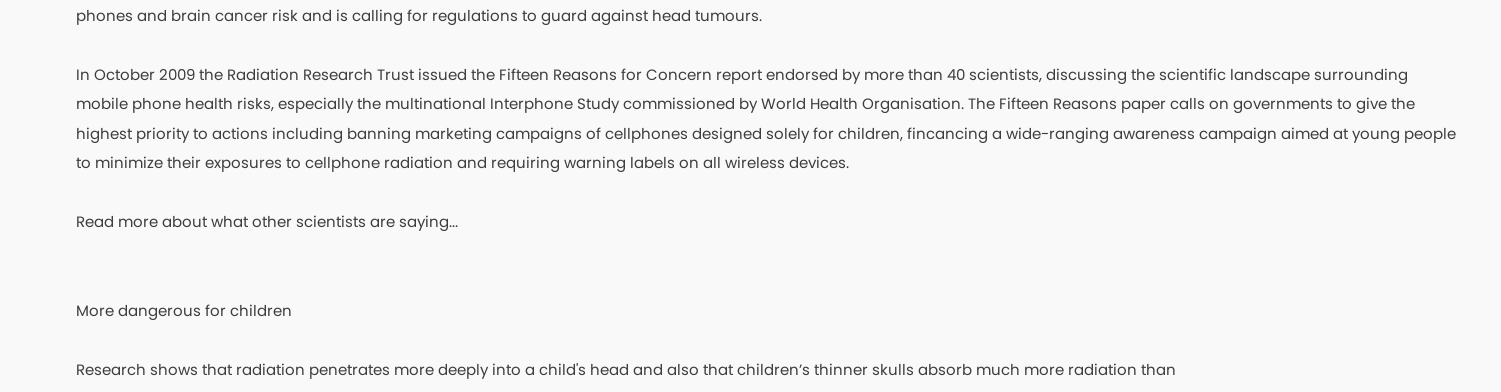phones and brain cancer risk and is calling for regulations to guard against head tumours.

In October 2009 the Radiation Research Trust issued the Fifteen Reasons for Concern report endorsed by more than 40 scientists, discussing the scientific landscape surrounding mobile phone health risks, especially the multinational Interphone Study commissioned by World Health Organisation. The Fifteen Reasons paper calls on governments to give the highest priority to actions including banning marketing campaigns of cellphones designed solely for children, fincancing a wide-ranging awareness campaign aimed at young people to minimize their exposures to cellphone radiation and requiring warning labels on all wireless devices.

Read more about what other scientists are saying...


More dangerous for children

Research shows that radiation penetrates more deeply into a child's head and also that children’s thinner skulls absorb much more radiation than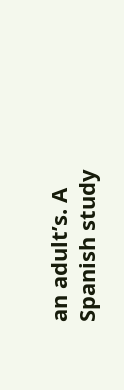an adult’s. A Spanish study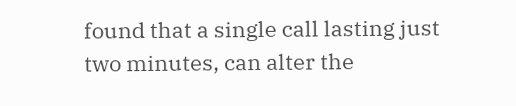found that a single call lasting just two minutes, can alter the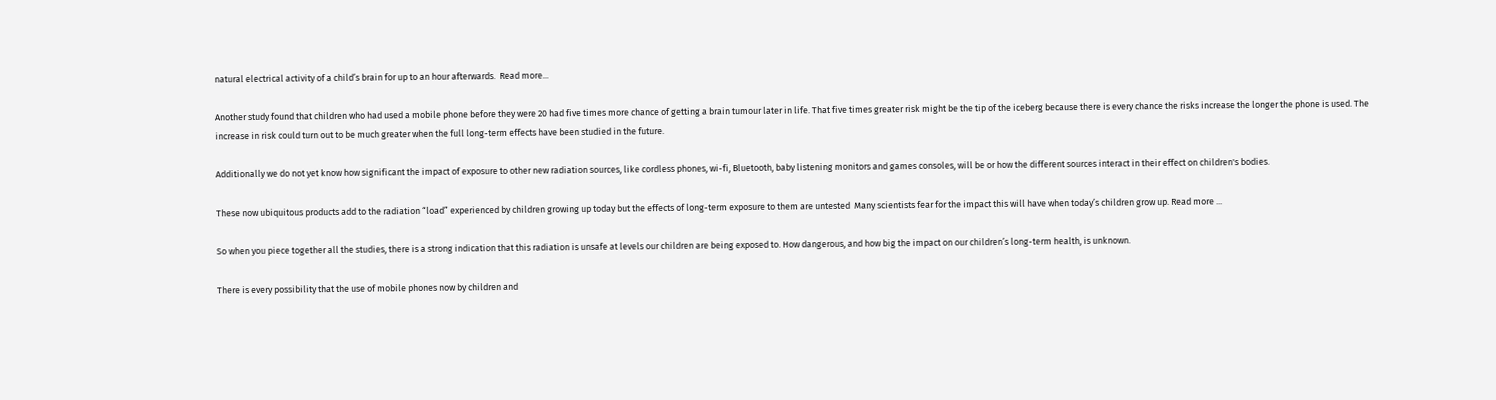natural electrical activity of a child’s brain for up to an hour afterwards.  Read more...

Another study found that children who had used a mobile phone before they were 20 had five times more chance of getting a brain tumour later in life. That five times greater risk might be the tip of the iceberg because there is every chance the risks increase the longer the phone is used. The increase in risk could turn out to be much greater when the full long-term effects have been studied in the future.

Additionally we do not yet know how significant the impact of exposure to other new radiation sources, like cordless phones, wi-fi, Bluetooth, baby listening monitors and games consoles, will be or how the different sources interact in their effect on children's bodies.

These now ubiquitous products add to the radiation “load” experienced by children growing up today but the effects of long-term exposure to them are untested  Many scientists fear for the impact this will have when today’s children grow up. Read more ...

So when you piece together all the studies, there is a strong indication that this radiation is unsafe at levels our children are being exposed to. How dangerous, and how big the impact on our children’s long-term health, is unknown.

There is every possibility that the use of mobile phones now by children and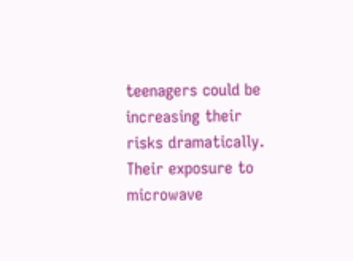teenagers could be increasing their risks dramatically. Their exposure to microwave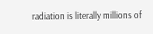radiation is literally millions of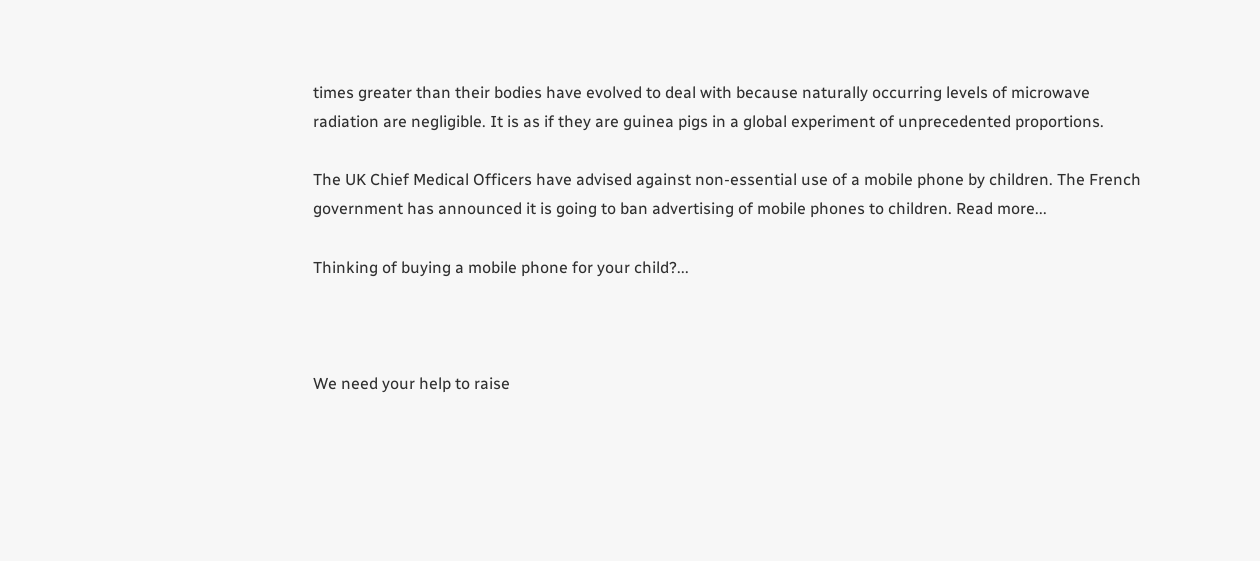times greater than their bodies have evolved to deal with because naturally occurring levels of microwave radiation are negligible. It is as if they are guinea pigs in a global experiment of unprecedented proportions.

The UK Chief Medical Officers have advised against non-essential use of a mobile phone by children. The French government has announced it is going to ban advertising of mobile phones to children. Read more...

Thinking of buying a mobile phone for your child?...



We need your help to raise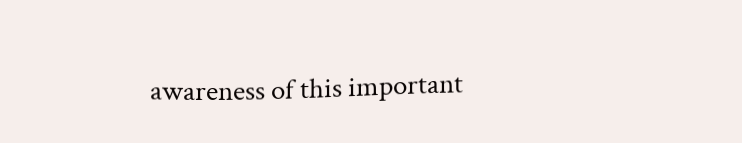awareness of this important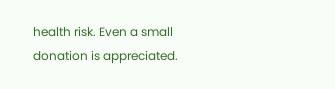health risk. Even a small donation is appreciated.